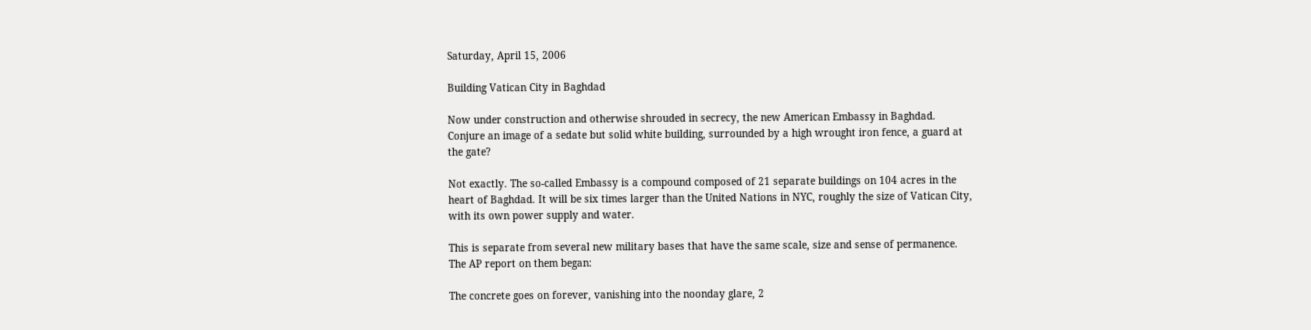Saturday, April 15, 2006

Building Vatican City in Baghdad

Now under construction and otherwise shrouded in secrecy, the new American Embassy in Baghdad. Conjure an image of a sedate but solid white building, surrounded by a high wrought iron fence, a guard at the gate?

Not exactly. The so-called Embassy is a compound composed of 21 separate buildings on 104 acres in the heart of Baghdad. It will be six times larger than the United Nations in NYC, roughly the size of Vatican City, with its own power supply and water.

This is separate from several new military bases that have the same scale, size and sense of permanence. The AP report on them began:

The concrete goes on forever, vanishing into the noonday glare, 2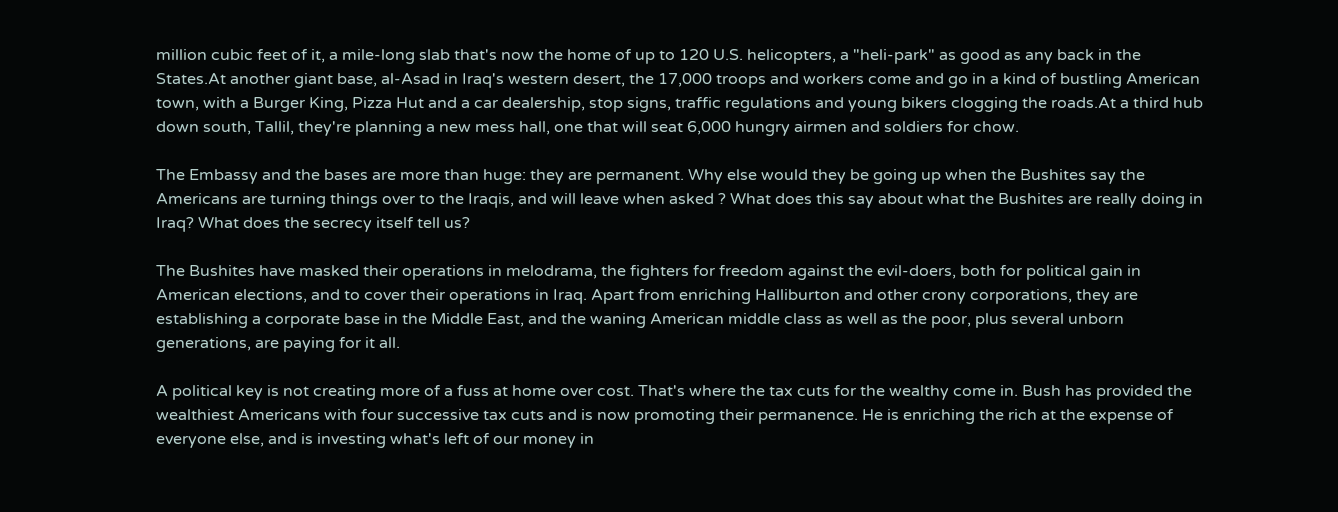million cubic feet of it, a mile-long slab that's now the home of up to 120 U.S. helicopters, a "heli-park" as good as any back in the States.At another giant base, al-Asad in Iraq's western desert, the 17,000 troops and workers come and go in a kind of bustling American town, with a Burger King, Pizza Hut and a car dealership, stop signs, traffic regulations and young bikers clogging the roads.At a third hub down south, Tallil, they're planning a new mess hall, one that will seat 6,000 hungry airmen and soldiers for chow.

The Embassy and the bases are more than huge: they are permanent. Why else would they be going up when the Bushites say the Americans are turning things over to the Iraqis, and will leave when asked ? What does this say about what the Bushites are really doing in Iraq? What does the secrecy itself tell us?

The Bushites have masked their operations in melodrama, the fighters for freedom against the evil-doers, both for political gain in American elections, and to cover their operations in Iraq. Apart from enriching Halliburton and other crony corporations, they are establishing a corporate base in the Middle East, and the waning American middle class as well as the poor, plus several unborn generations, are paying for it all.

A political key is not creating more of a fuss at home over cost. That's where the tax cuts for the wealthy come in. Bush has provided the wealthiest Americans with four successive tax cuts and is now promoting their permanence. He is enriching the rich at the expense of everyone else, and is investing what's left of our money in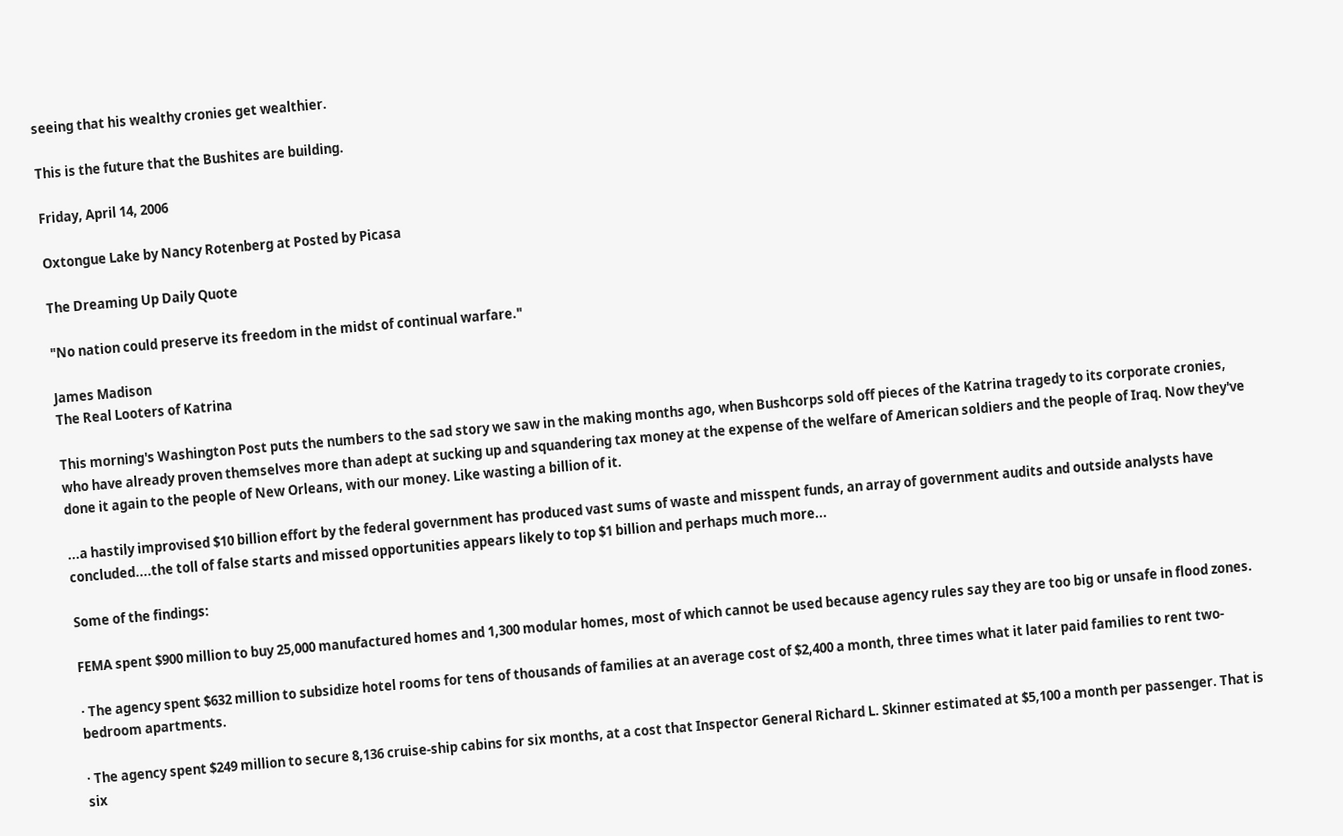seeing that his wealthy cronies get wealthier.

This is the future that the Bushites are building.

Friday, April 14, 2006

Oxtongue Lake by Nancy Rotenberg at Posted by Picasa

The Dreaming Up Daily Quote

"No nation could preserve its freedom in the midst of continual warfare."

James Madison
The Real Looters of Katrina

This morning's Washington Post puts the numbers to the sad story we saw in the making months ago, when Bushcorps sold off pieces of the Katrina tragedy to its corporate cronies, who have already proven themselves more than adept at sucking up and squandering tax money at the expense of the welfare of American soldiers and the people of Iraq. Now they've done it again to the people of New Orleans, with our money. Like wasting a billion of it.

...a hastily improvised $10 billion effort by the federal government has produced vast sums of waste and misspent funds, an array of government audits and outside analysts have concluded....the toll of false starts and missed opportunities appears likely to top $1 billion and perhaps much more...

Some of the findings:

FEMA spent $900 million to buy 25,000 manufactured homes and 1,300 modular homes, most of which cannot be used because agency rules say they are too big or unsafe in flood zones.

· The agency spent $632 million to subsidize hotel rooms for tens of thousands of families at an average cost of $2,400 a month, three times what it later paid families to rent two-bedroom apartments.

· The agency spent $249 million to secure 8,136 cruise-ship cabins for six months, at a cost that Inspector General Richard L. Skinner estimated at $5,100 a month per passenger. That is six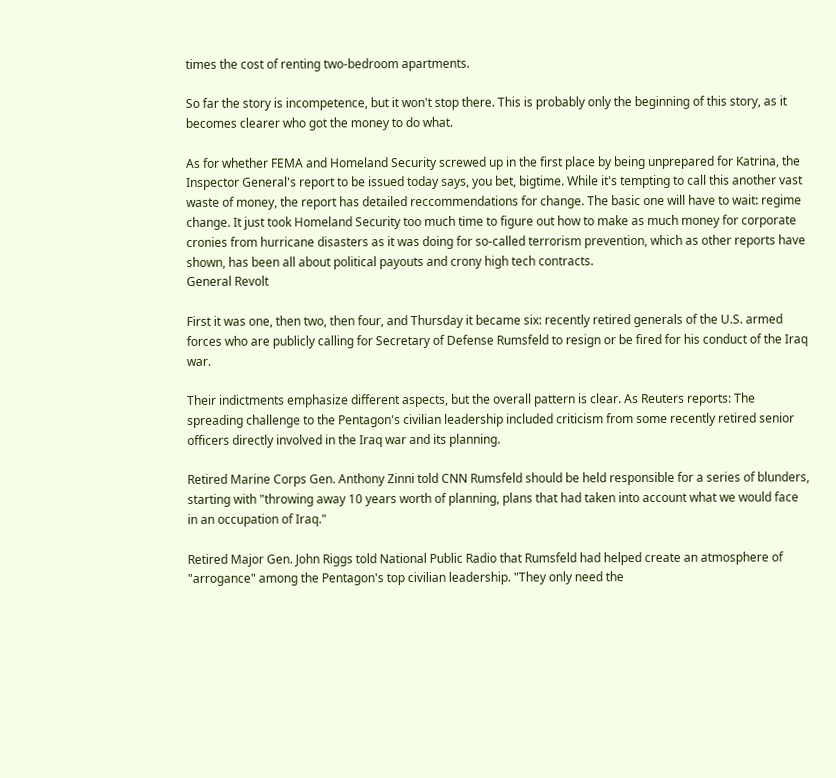times the cost of renting two-bedroom apartments.

So far the story is incompetence, but it won't stop there. This is probably only the beginning of this story, as it becomes clearer who got the money to do what.

As for whether FEMA and Homeland Security screwed up in the first place by being unprepared for Katrina, the Inspector General's report to be issued today says, you bet, bigtime. While it's tempting to call this another vast waste of money, the report has detailed reccommendations for change. The basic one will have to wait: regime change. It just took Homeland Security too much time to figure out how to make as much money for corporate cronies from hurricane disasters as it was doing for so-called terrorism prevention, which as other reports have shown, has been all about political payouts and crony high tech contracts.
General Revolt

First it was one, then two, then four, and Thursday it became six: recently retired generals of the U.S. armed forces who are publicly calling for Secretary of Defense Rumsfeld to resign or be fired for his conduct of the Iraq war.

Their indictments emphasize different aspects, but the overall pattern is clear. As Reuters reports: The spreading challenge to the Pentagon's civilian leadership included criticism from some recently retired senior officers directly involved in the Iraq war and its planning.

Retired Marine Corps Gen. Anthony Zinni told CNN Rumsfeld should be held responsible for a series of blunders, starting with "throwing away 10 years worth of planning, plans that had taken into account what we would face in an occupation of Iraq."

Retired Major Gen. John Riggs told National Public Radio that Rumsfeld had helped create an atmosphere of "arrogance" among the Pentagon's top civilian leadership. "They only need the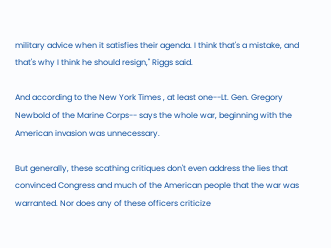military advice when it satisfies their agenda. I think that's a mistake, and that's why I think he should resign," Riggs said.

And according to the New York Times , at least one--Lt. Gen. Gregory Newbold of the Marine Corps-- says the whole war, beginning with the American invasion was unnecessary.

But generally, these scathing critiques don't even address the lies that convinced Congress and much of the American people that the war was warranted. Nor does any of these officers criticize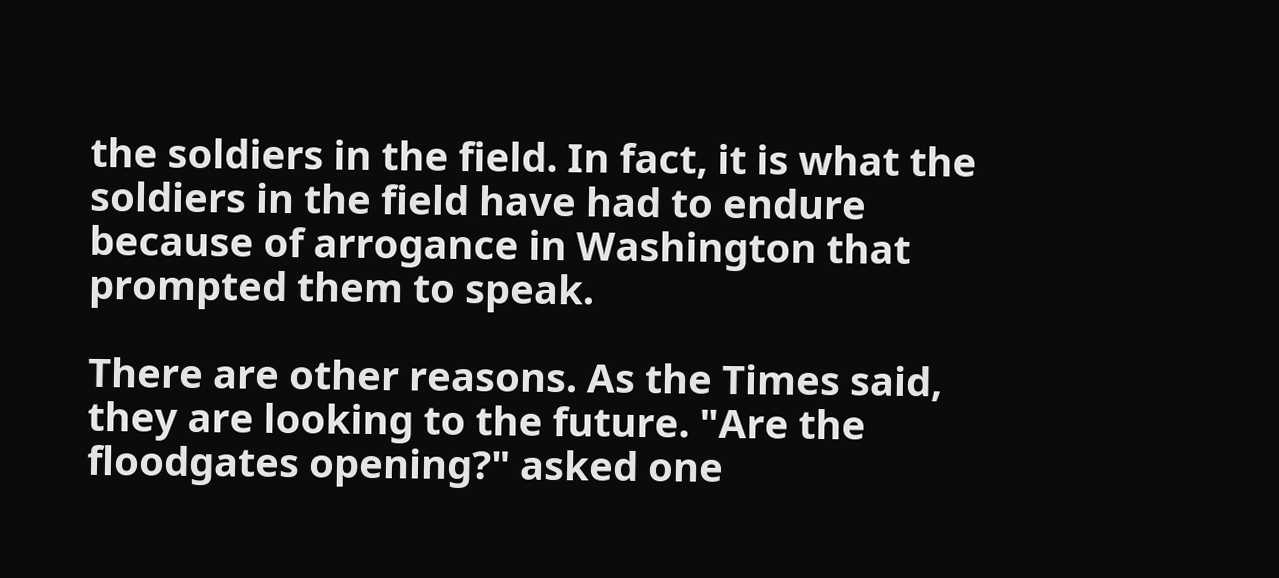the soldiers in the field. In fact, it is what the soldiers in the field have had to endure because of arrogance in Washington that prompted them to speak.

There are other reasons. As the Times said, they are looking to the future. "Are the floodgates opening?" asked one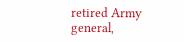retired Army general,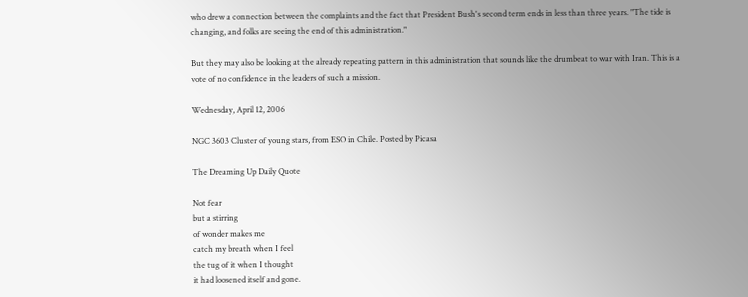who drew a connection between the complaints and the fact that President Bush's second term ends in less than three years. "The tide is changing, and folks are seeing the end of this administration."

But they may also be looking at the already repeating pattern in this administration that sounds like the drumbeat to war with Iran. This is a vote of no confidence in the leaders of such a mission.

Wednesday, April 12, 2006

NGC 3603 Cluster of young stars, from ESO in Chile. Posted by Picasa

The Dreaming Up Daily Quote

Not fear
but a stirring
of wonder makes me
catch my breath when I feel
the tug of it when I thought
it had loosened itself and gone.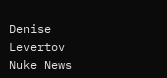Denise Levertov
Nuke News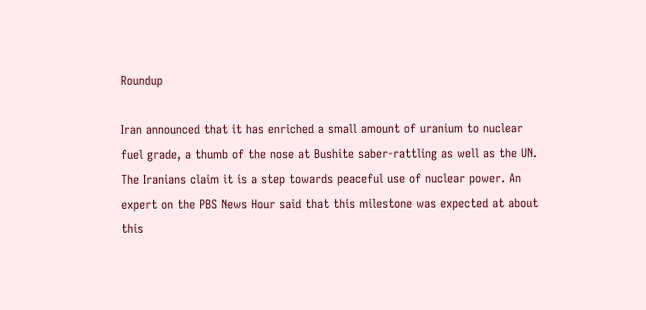Roundup

Iran announced that it has enriched a small amount of uranium to nuclear fuel grade, a thumb of the nose at Bushite saber-rattling as well as the UN. The Iranians claim it is a step towards peaceful use of nuclear power. An expert on the PBS News Hour said that this milestone was expected at about this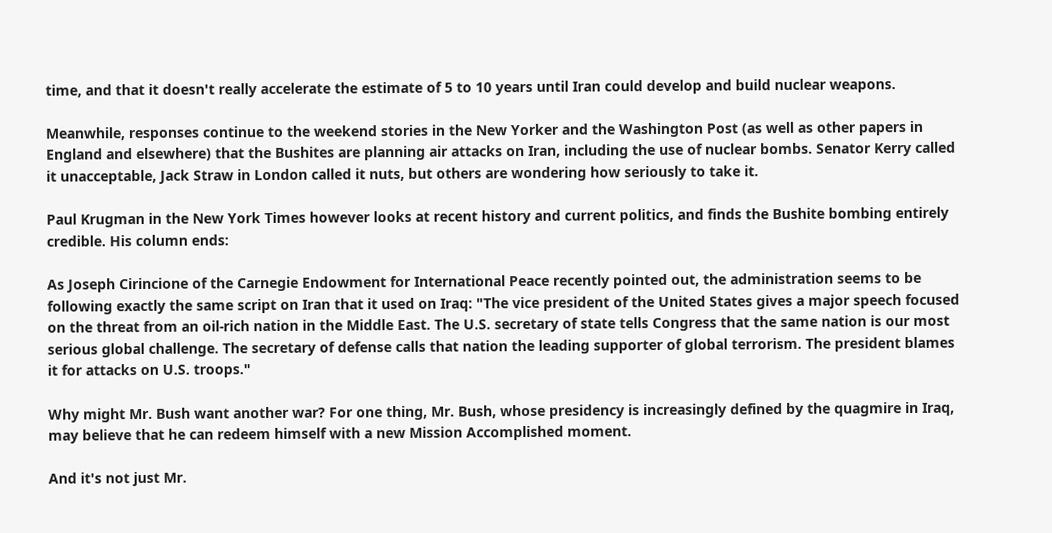time, and that it doesn't really accelerate the estimate of 5 to 10 years until Iran could develop and build nuclear weapons.

Meanwhile, responses continue to the weekend stories in the New Yorker and the Washington Post (as well as other papers in England and elsewhere) that the Bushites are planning air attacks on Iran, including the use of nuclear bombs. Senator Kerry called it unacceptable, Jack Straw in London called it nuts, but others are wondering how seriously to take it.

Paul Krugman in the New York Times however looks at recent history and current politics, and finds the Bushite bombing entirely credible. His column ends:

As Joseph Cirincione of the Carnegie Endowment for International Peace recently pointed out, the administration seems to be following exactly the same script on Iran that it used on Iraq: "The vice president of the United States gives a major speech focused on the threat from an oil-rich nation in the Middle East. The U.S. secretary of state tells Congress that the same nation is our most serious global challenge. The secretary of defense calls that nation the leading supporter of global terrorism. The president blames it for attacks on U.S. troops."

Why might Mr. Bush want another war? For one thing, Mr. Bush, whose presidency is increasingly defined by the quagmire in Iraq, may believe that he can redeem himself with a new Mission Accomplished moment.

And it's not just Mr.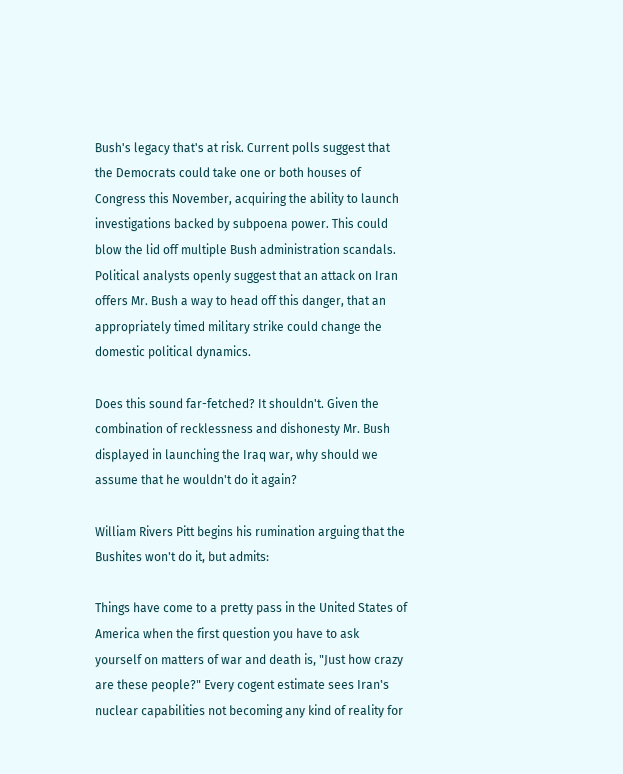Bush's legacy that's at risk. Current polls suggest that the Democrats could take one or both houses of Congress this November, acquiring the ability to launch investigations backed by subpoena power. This could blow the lid off multiple Bush administration scandals. Political analysts openly suggest that an attack on Iran offers Mr. Bush a way to head off this danger, that an appropriately timed military strike could change the domestic political dynamics.

Does this sound far-fetched? It shouldn't. Given the combination of recklessness and dishonesty Mr. Bush displayed in launching the Iraq war, why should we assume that he wouldn't do it again?

William Rivers Pitt begins his rumination arguing that the Bushites won't do it, but admits:

Things have come to a pretty pass in the United States of America when the first question you have to ask yourself on matters of war and death is, "Just how crazy are these people?" Every cogent estimate sees Iran's nuclear capabilities not becoming any kind of reality for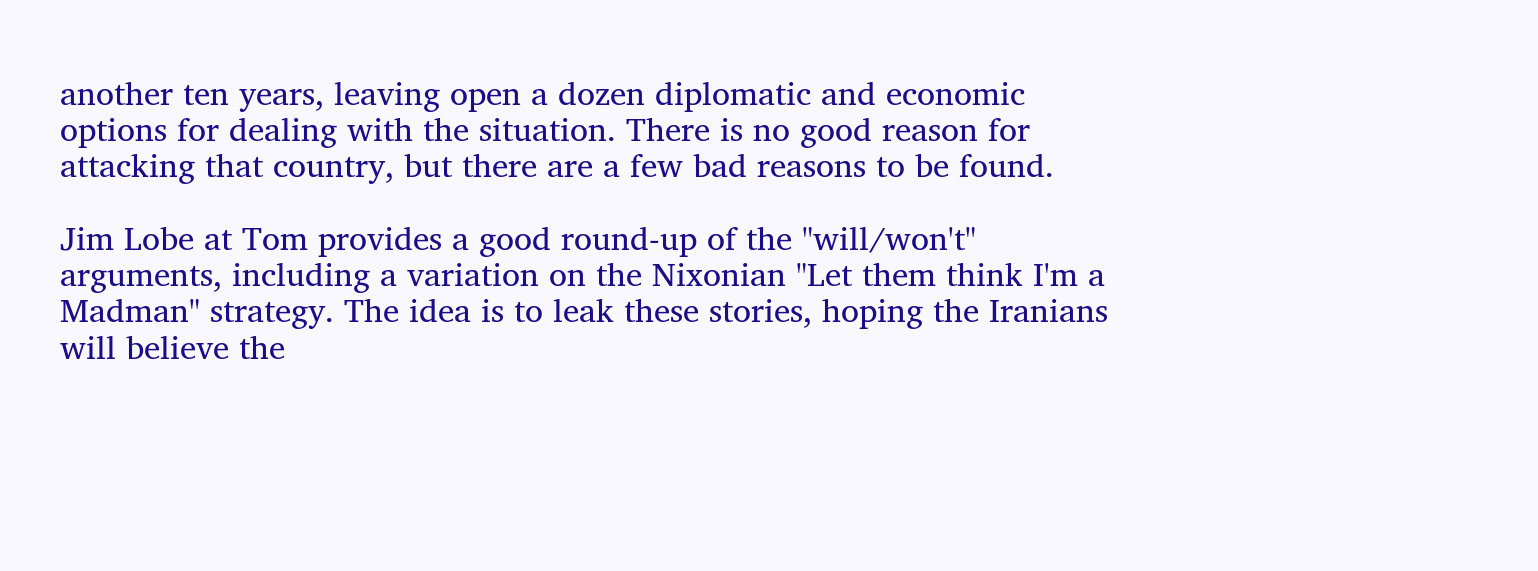another ten years, leaving open a dozen diplomatic and economic options for dealing with the situation. There is no good reason for attacking that country, but there are a few bad reasons to be found.

Jim Lobe at Tom provides a good round-up of the "will/won't" arguments, including a variation on the Nixonian "Let them think I'm a Madman" strategy. The idea is to leak these stories, hoping the Iranians will believe the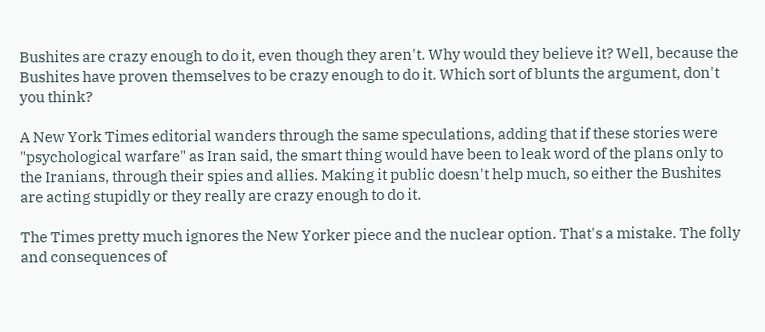Bushites are crazy enough to do it, even though they aren't. Why would they believe it? Well, because the Bushites have proven themselves to be crazy enough to do it. Which sort of blunts the argument, don't you think?

A New York Times editorial wanders through the same speculations, adding that if these stories were "psychological warfare" as Iran said, the smart thing would have been to leak word of the plans only to the Iranians, through their spies and allies. Making it public doesn't help much, so either the Bushites are acting stupidly or they really are crazy enough to do it.

The Times pretty much ignores the New Yorker piece and the nuclear option. That's a mistake. The folly and consequences of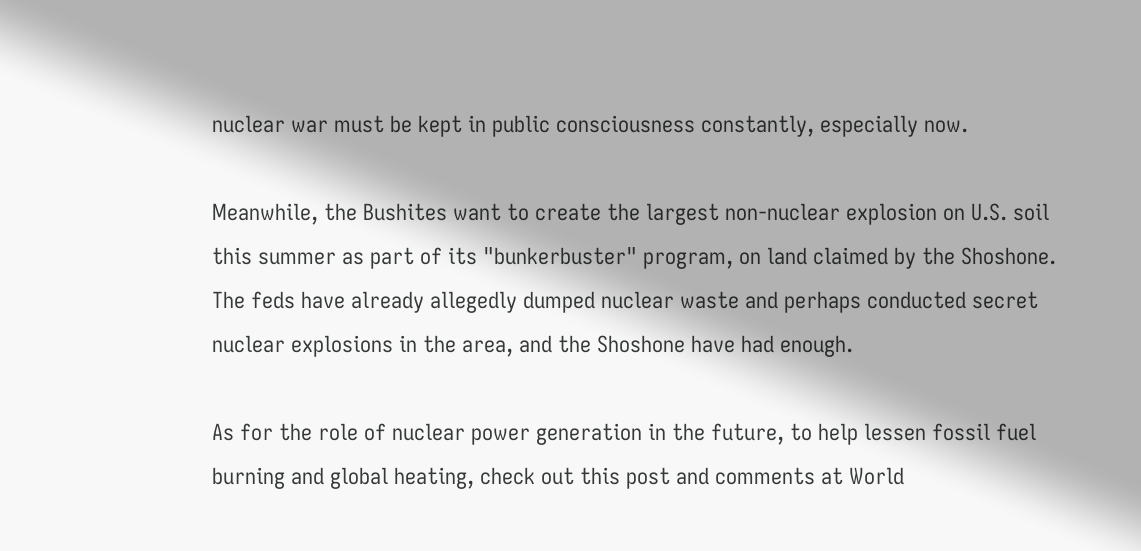nuclear war must be kept in public consciousness constantly, especially now.

Meanwhile, the Bushites want to create the largest non-nuclear explosion on U.S. soil this summer as part of its "bunkerbuster" program, on land claimed by the Shoshone. The feds have already allegedly dumped nuclear waste and perhaps conducted secret nuclear explosions in the area, and the Shoshone have had enough.

As for the role of nuclear power generation in the future, to help lessen fossil fuel burning and global heating, check out this post and comments at World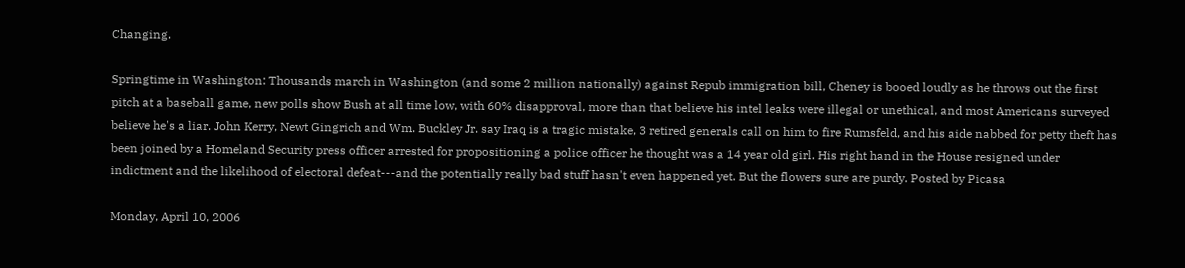Changing.

Springtime in Washington: Thousands march in Washington (and some 2 million nationally) against Repub immigration bill, Cheney is booed loudly as he throws out the first pitch at a baseball game, new polls show Bush at all time low, with 60% disapproval, more than that believe his intel leaks were illegal or unethical, and most Americans surveyed believe he's a liar. John Kerry, Newt Gingrich and Wm. Buckley Jr. say Iraq is a tragic mistake, 3 retired generals call on him to fire Rumsfeld, and his aide nabbed for petty theft has been joined by a Homeland Security press officer arrested for propositioning a police officer he thought was a 14 year old girl. His right hand in the House resigned under indictment and the likelihood of electoral defeat---and the potentially really bad stuff hasn't even happened yet. But the flowers sure are purdy. Posted by Picasa

Monday, April 10, 2006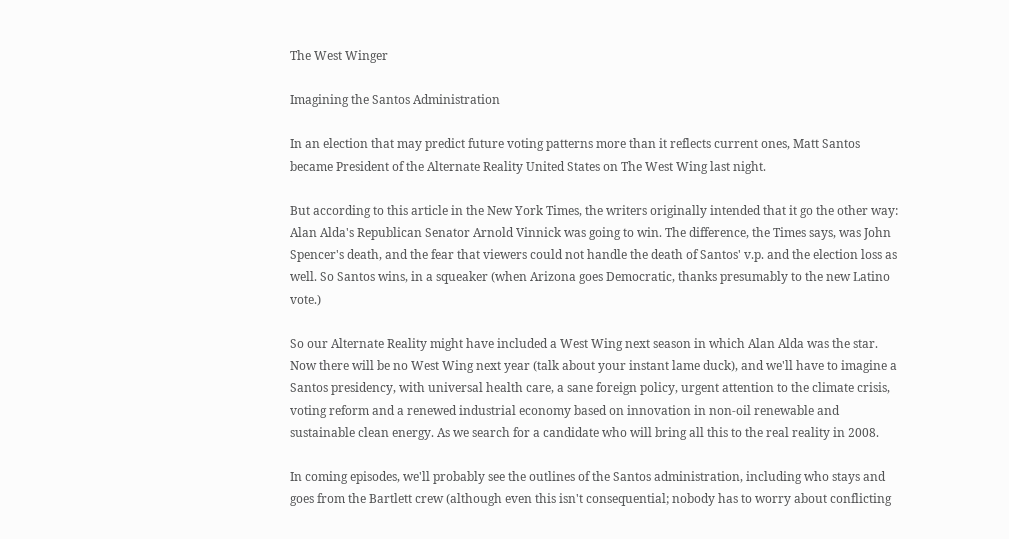The West Winger

Imagining the Santos Administration

In an election that may predict future voting patterns more than it reflects current ones, Matt Santos became President of the Alternate Reality United States on The West Wing last night.

But according to this article in the New York Times, the writers originally intended that it go the other way: Alan Alda's Republican Senator Arnold Vinnick was going to win. The difference, the Times says, was John Spencer's death, and the fear that viewers could not handle the death of Santos' v.p. and the election loss as well. So Santos wins, in a squeaker (when Arizona goes Democratic, thanks presumably to the new Latino vote.)

So our Alternate Reality might have included a West Wing next season in which Alan Alda was the star. Now there will be no West Wing next year (talk about your instant lame duck), and we'll have to imagine a Santos presidency, with universal health care, a sane foreign policy, urgent attention to the climate crisis, voting reform and a renewed industrial economy based on innovation in non-oil renewable and sustainable clean energy. As we search for a candidate who will bring all this to the real reality in 2008.

In coming episodes, we'll probably see the outlines of the Santos administration, including who stays and goes from the Bartlett crew (although even this isn't consequential; nobody has to worry about conflicting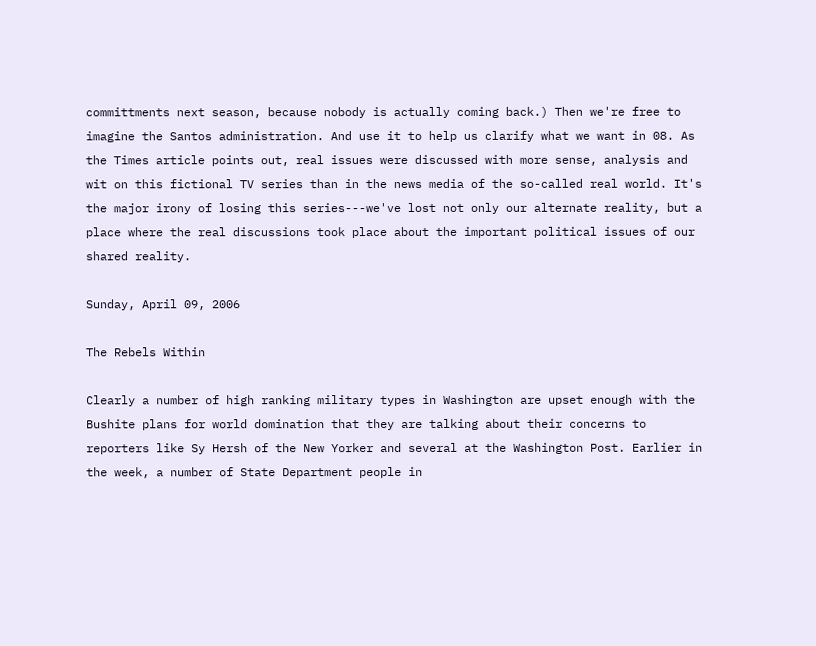committments next season, because nobody is actually coming back.) Then we're free to imagine the Santos administration. And use it to help us clarify what we want in 08. As the Times article points out, real issues were discussed with more sense, analysis and wit on this fictional TV series than in the news media of the so-called real world. It's the major irony of losing this series---we've lost not only our alternate reality, but a place where the real discussions took place about the important political issues of our shared reality.

Sunday, April 09, 2006

The Rebels Within

Clearly a number of high ranking military types in Washington are upset enough with the Bushite plans for world domination that they are talking about their concerns to reporters like Sy Hersh of the New Yorker and several at the Washington Post. Earlier in the week, a number of State Department people in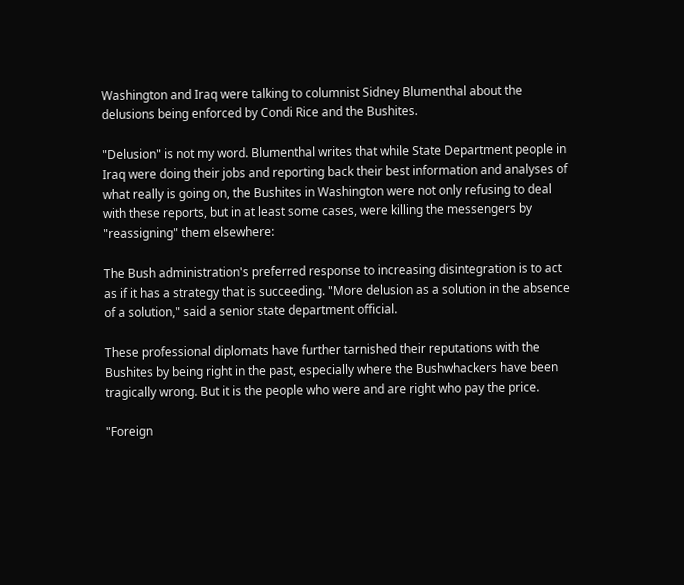Washington and Iraq were talking to columnist Sidney Blumenthal about the delusions being enforced by Condi Rice and the Bushites.

"Delusion" is not my word. Blumenthal writes that while State Department people in Iraq were doing their jobs and reporting back their best information and analyses of what really is going on, the Bushites in Washington were not only refusing to deal with these reports, but in at least some cases, were killing the messengers by "reassigning" them elsewhere:

The Bush administration's preferred response to increasing disintegration is to act as if it has a strategy that is succeeding. "More delusion as a solution in the absence of a solution," said a senior state department official.

These professional diplomats have further tarnished their reputations with the Bushites by being right in the past, especially where the Bushwhackers have been tragically wrong. But it is the people who were and are right who pay the price.

"Foreign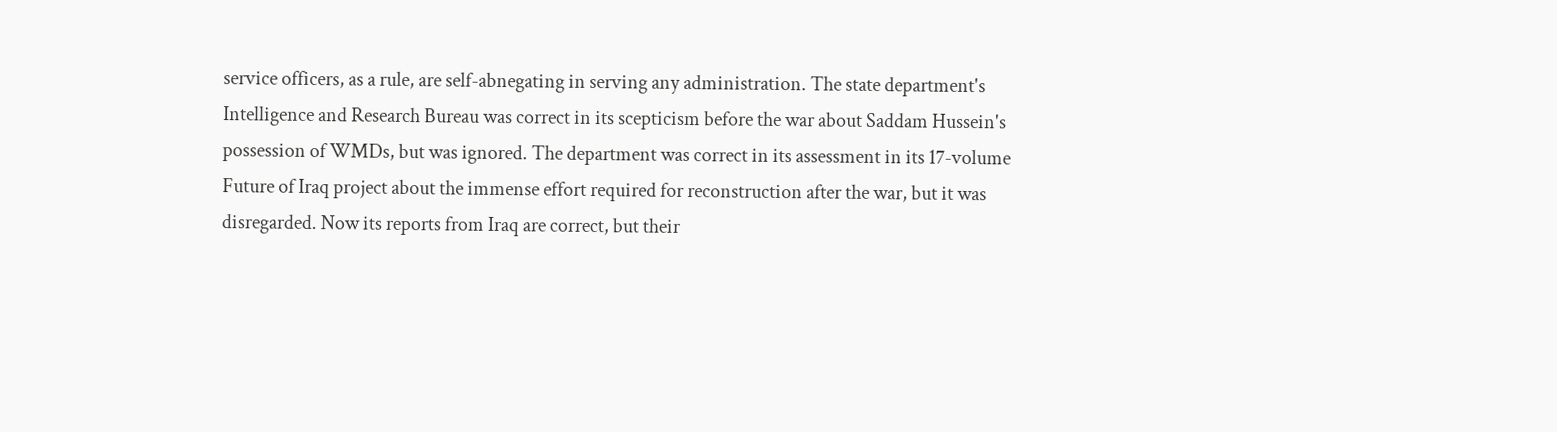service officers, as a rule, are self-abnegating in serving any administration. The state department's Intelligence and Research Bureau was correct in its scepticism before the war about Saddam Hussein's possession of WMDs, but was ignored. The department was correct in its assessment in its 17-volume Future of Iraq project about the immense effort required for reconstruction after the war, but it was disregarded. Now its reports from Iraq are correct, but their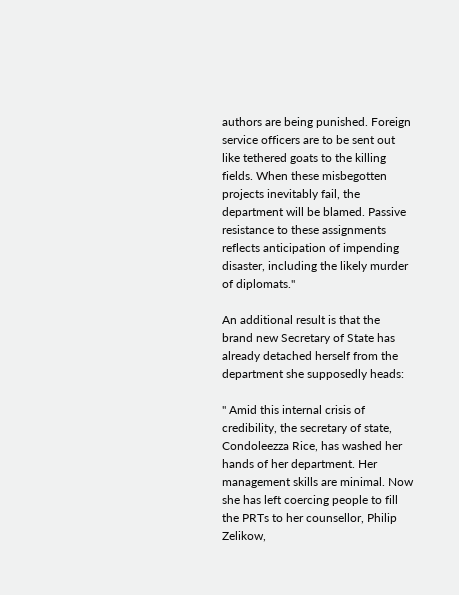authors are being punished. Foreign service officers are to be sent out like tethered goats to the killing fields. When these misbegotten projects inevitably fail, the department will be blamed. Passive resistance to these assignments reflects anticipation of impending disaster, including the likely murder of diplomats."

An additional result is that the brand new Secretary of State has already detached herself from the department she supposedly heads:

" Amid this internal crisis of credibility, the secretary of state, Condoleezza Rice, has washed her hands of her department. Her management skills are minimal. Now she has left coercing people to fill the PRTs to her counsellor, Philip Zelikow,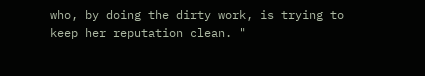who, by doing the dirty work, is trying to keep her reputation clean. "